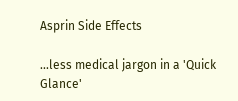Asprin Side Effects

...less medical jargon in a 'Quick Glance'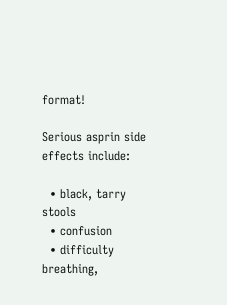format!

Serious asprin side effects include:

  • black, tarry stools
  • confusion
  • difficulty breathing,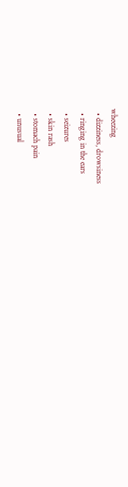wheezing
  • dizziness, drowsiness
  • ringing in the ears
  • seizures
  • skin rash
  • stomach pain
  • unusual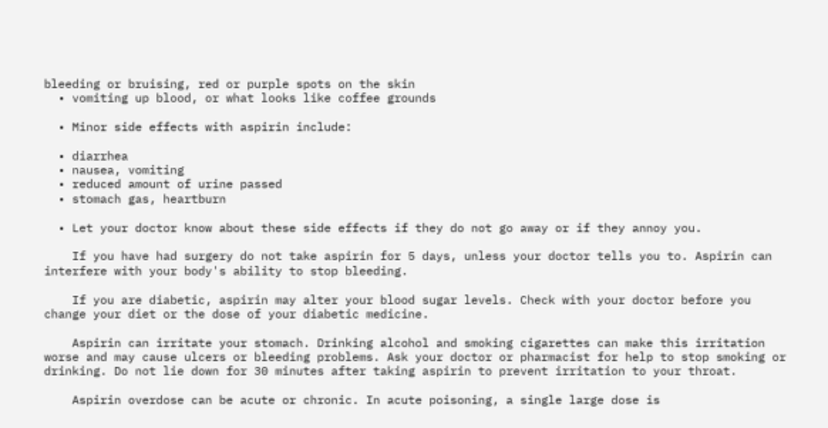bleeding or bruising, red or purple spots on the skin
  • vomiting up blood, or what looks like coffee grounds

  • Minor side effects with aspirin include:

  • diarrhea
  • nausea, vomiting
  • reduced amount of urine passed
  • stomach gas, heartburn

  • Let your doctor know about these side effects if they do not go away or if they annoy you.

    If you have had surgery do not take aspirin for 5 days, unless your doctor tells you to. Aspirin can interfere with your body's ability to stop bleeding.

    If you are diabetic, aspirin may alter your blood sugar levels. Check with your doctor before you change your diet or the dose of your diabetic medicine.

    Aspirin can irritate your stomach. Drinking alcohol and smoking cigarettes can make this irritation worse and may cause ulcers or bleeding problems. Ask your doctor or pharmacist for help to stop smoking or drinking. Do not lie down for 30 minutes after taking aspirin to prevent irritation to your throat.

    Aspirin overdose can be acute or chronic. In acute poisoning, a single large dose is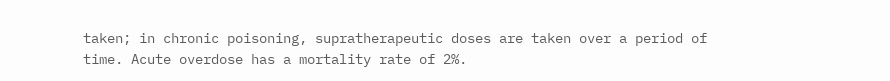taken; in chronic poisoning, supratherapeutic doses are taken over a period of time. Acute overdose has a mortality rate of 2%.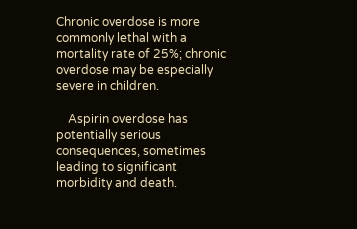Chronic overdose is more commonly lethal with a mortality rate of 25%; chronic overdose may be especially severe in children.

    Aspirin overdose has potentially serious consequences, sometimes leading to significant morbidity and death.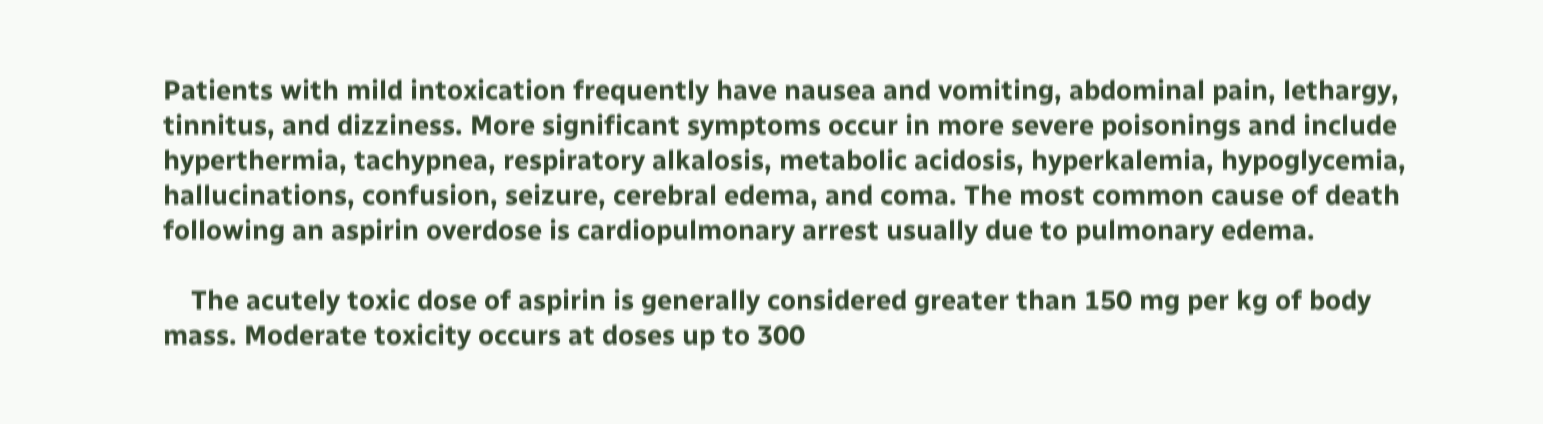Patients with mild intoxication frequently have nausea and vomiting, abdominal pain, lethargy, tinnitus, and dizziness. More significant symptoms occur in more severe poisonings and include hyperthermia, tachypnea, respiratory alkalosis, metabolic acidosis, hyperkalemia, hypoglycemia, hallucinations, confusion, seizure, cerebral edema, and coma. The most common cause of death following an aspirin overdose is cardiopulmonary arrest usually due to pulmonary edema.

    The acutely toxic dose of aspirin is generally considered greater than 150 mg per kg of body mass. Moderate toxicity occurs at doses up to 300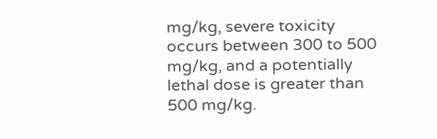mg/kg, severe toxicity occurs between 300 to 500 mg/kg, and a potentially lethal dose is greater than 500 mg/kg.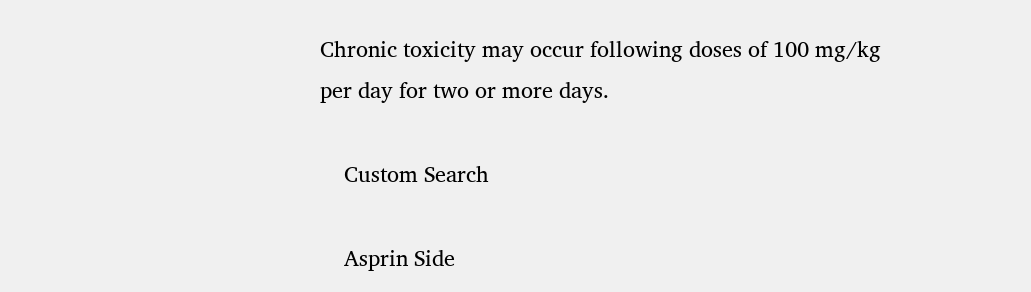Chronic toxicity may occur following doses of 100 mg/kg per day for two or more days.

    Custom Search

    Asprin Side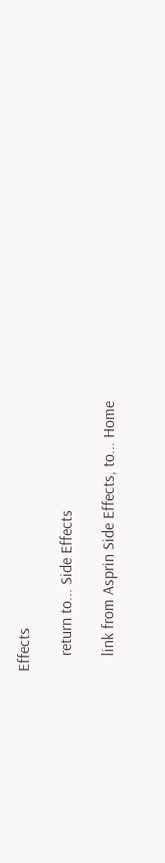Effects

    return to... Side Effects

    link from Asprin Side Effects, to... Home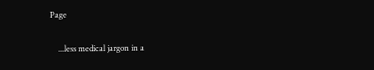Page

    ...less medical jargon in a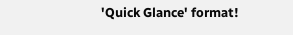'Quick Glance' format!